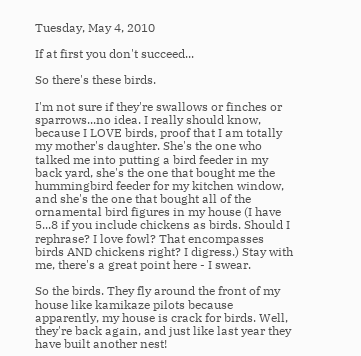Tuesday, May 4, 2010

If at first you don't succeed...

So there's these birds.

I'm not sure if they're swallows or finches or sparrows...no idea. I really should know, because I LOVE birds, proof that I am totally my mother's daughter. She's the one who talked me into putting a bird feeder in my back yard, she's the one that bought me the hummingbird feeder for my kitchen window, and she's the one that bought all of the ornamental bird figures in my house (I have 5...8 if you include chickens as birds. Should I rephrase? I love fowl? That encompasses birds AND chickens right? I digress.) Stay with me, there's a great point here - I swear.

So the birds. They fly around the front of my house like kamikaze pilots because apparently, my house is crack for birds. Well, they're back again, and just like last year they have built another nest!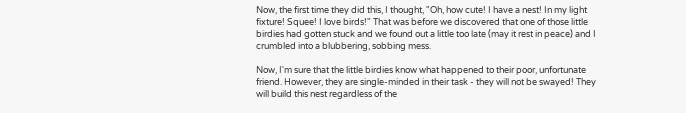Now, the first time they did this, I thought, "Oh, how cute! I have a nest! In my light fixture! Squee! I love birds!" That was before we discovered that one of those little birdies had gotten stuck and we found out a little too late (may it rest in peace) and I crumbled into a blubbering, sobbing mess.

Now, I'm sure that the little birdies know what happened to their poor, unfortunate friend. However, they are single-minded in their task - they will not be swayed! They will build this nest regardless of the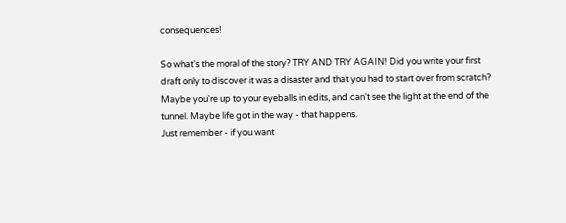consequences!

So what's the moral of the story? TRY AND TRY AGAIN! Did you write your first draft only to discover it was a disaster and that you had to start over from scratch? Maybe you're up to your eyeballs in edits, and can't see the light at the end of the tunnel. Maybe life got in the way - that happens.
Just remember - if you want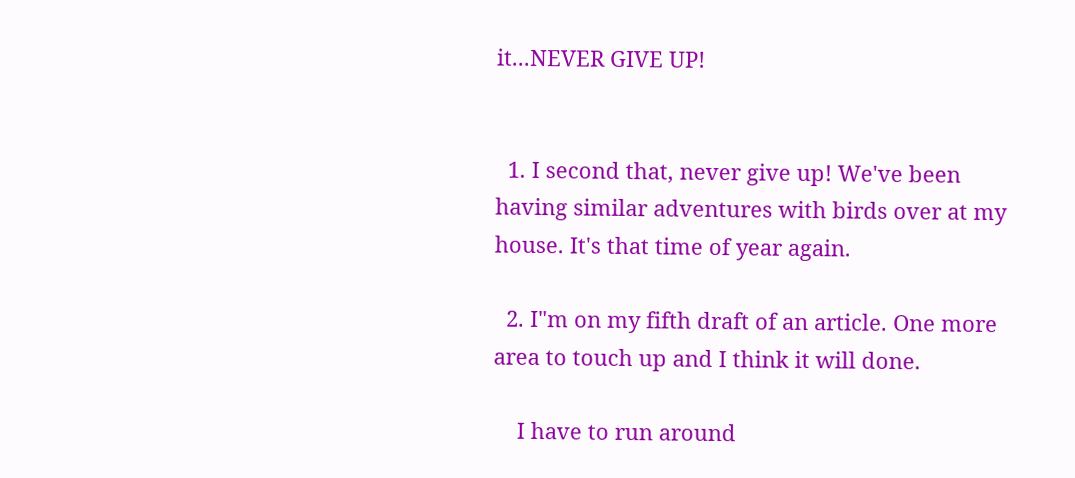it...NEVER GIVE UP!


  1. I second that, never give up! We've been having similar adventures with birds over at my house. It's that time of year again.

  2. I"m on my fifth draft of an article. One more area to touch up and I think it will done.

    I have to run around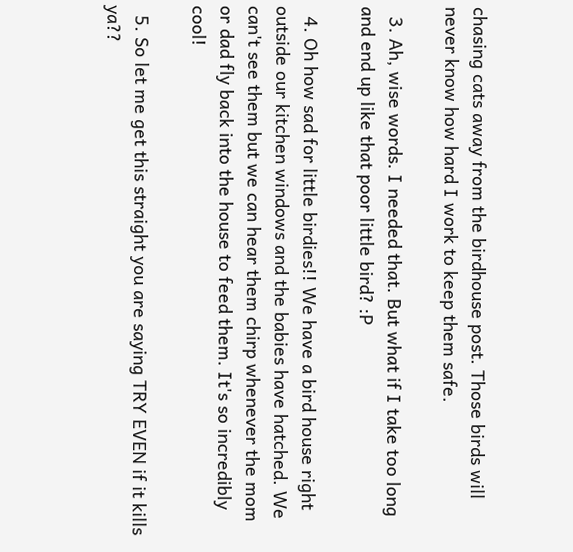chasing cats away from the birdhouse post. Those birds will never know how hard I work to keep them safe.

  3. Ah, wise words. I needed that. But what if I take too long and end up like that poor little bird? :P

  4. Oh how sad for little birdies!! We have a bird house right outside our kitchen windows and the babies have hatched. We can't see them but we can hear them chirp whenever the mom or dad fly back into the house to feed them. It's so incredibly cool!

  5. So let me get this straight you are saying TRY EVEN if it kills ya??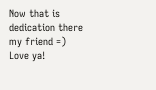Now that is dedication there my friend =) Love ya!